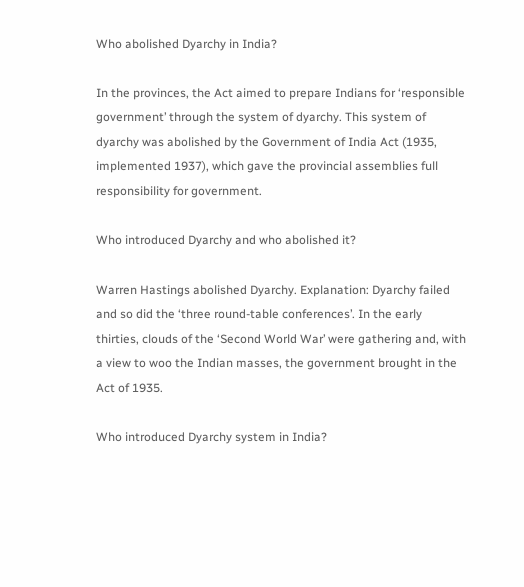Who abolished Dyarchy in India?

In the provinces, the Act aimed to prepare Indians for ‘responsible government’ through the system of dyarchy. This system of dyarchy was abolished by the Government of India Act (1935, implemented 1937), which gave the provincial assemblies full responsibility for government.

Who introduced Dyarchy and who abolished it?

Warren Hastings abolished Dyarchy. Explanation: Dyarchy failed and so did the ‘three round-table conferences’. In the early thirties, clouds of the ‘Second World War’ were gathering and, with a view to woo the Indian masses, the government brought in the Act of 1935.

Who introduced Dyarchy system in India?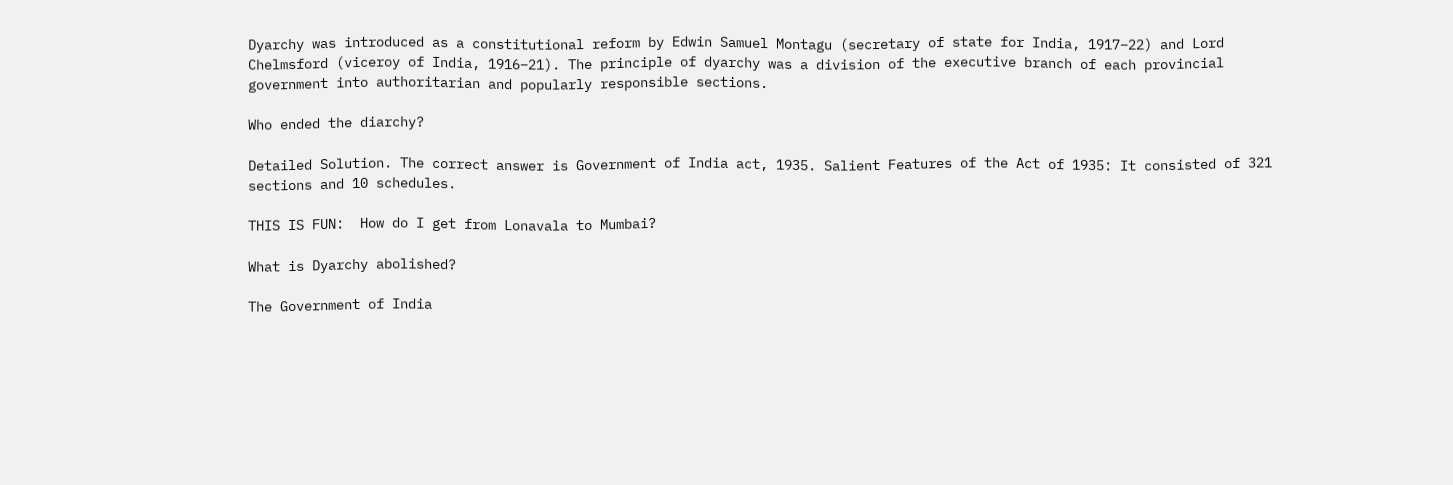Dyarchy was introduced as a constitutional reform by Edwin Samuel Montagu (secretary of state for India, 1917–22) and Lord Chelmsford (viceroy of India, 1916–21). The principle of dyarchy was a division of the executive branch of each provincial government into authoritarian and popularly responsible sections.

Who ended the diarchy?

Detailed Solution. The correct answer is Government of India act, 1935. Salient Features of the Act of 1935: It consisted of 321 sections and 10 schedules.

THIS IS FUN:  How do I get from Lonavala to Mumbai?

What is Dyarchy abolished?

The Government of India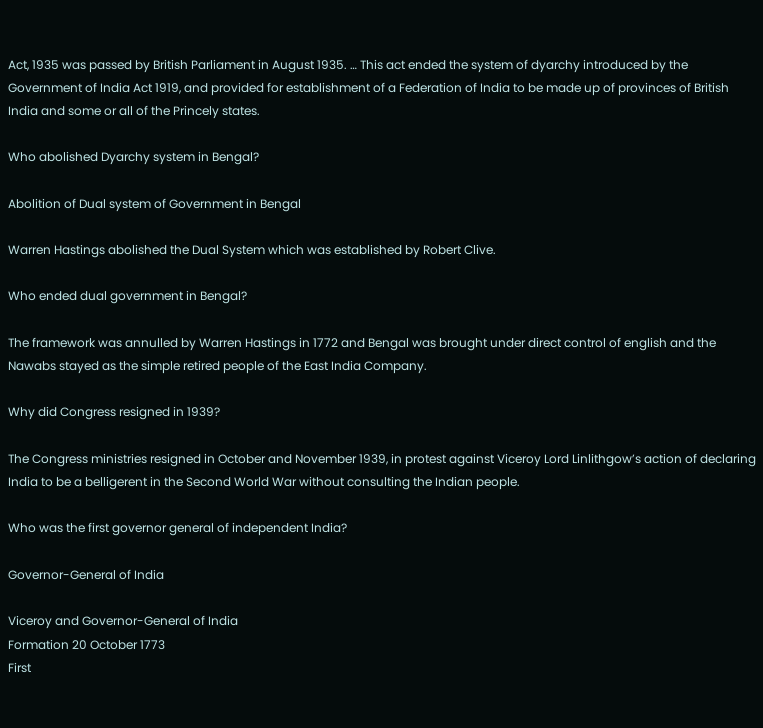Act, 1935 was passed by British Parliament in August 1935. … This act ended the system of dyarchy introduced by the Government of India Act 1919, and provided for establishment of a Federation of India to be made up of provinces of British India and some or all of the Princely states.

Who abolished Dyarchy system in Bengal?

Abolition of Dual system of Government in Bengal

Warren Hastings abolished the Dual System which was established by Robert Clive.

Who ended dual government in Bengal?

The framework was annulled by Warren Hastings in 1772 and Bengal was brought under direct control of english and the Nawabs stayed as the simple retired people of the East India Company.

Why did Congress resigned in 1939?

The Congress ministries resigned in October and November 1939, in protest against Viceroy Lord Linlithgow’s action of declaring India to be a belligerent in the Second World War without consulting the Indian people.

Who was the first governor general of independent India?

Governor-General of India

Viceroy and Governor-General of India
Formation 20 October 1773
First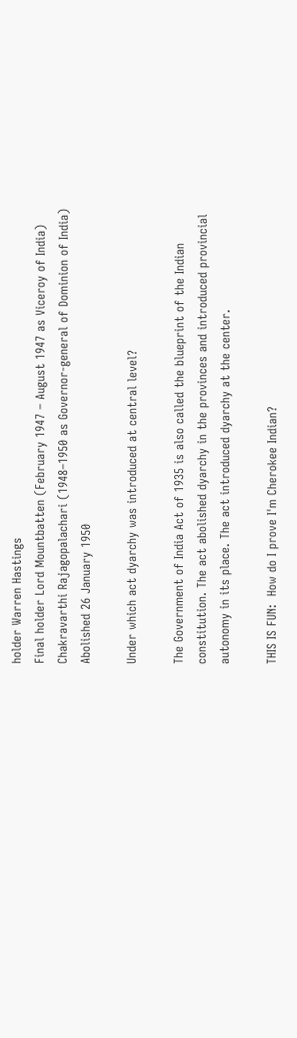holder Warren Hastings
Final holder Lord Mountbatten (February 1947 – August 1947 as Viceroy of India) Chakravarthi Rajagopalachari (1948–1950 as Governor-general of Dominion of India)
Abolished 26 January 1950

Under which act dyarchy was introduced at central level?

The Government of India Act of 1935 is also called the blueprint of the Indian constitution. The act abolished dyarchy in the provinces and introduced provincial autonomy in its place. The act introduced dyarchy at the center.

THIS IS FUN:  How do I prove I'm Cherokee Indian?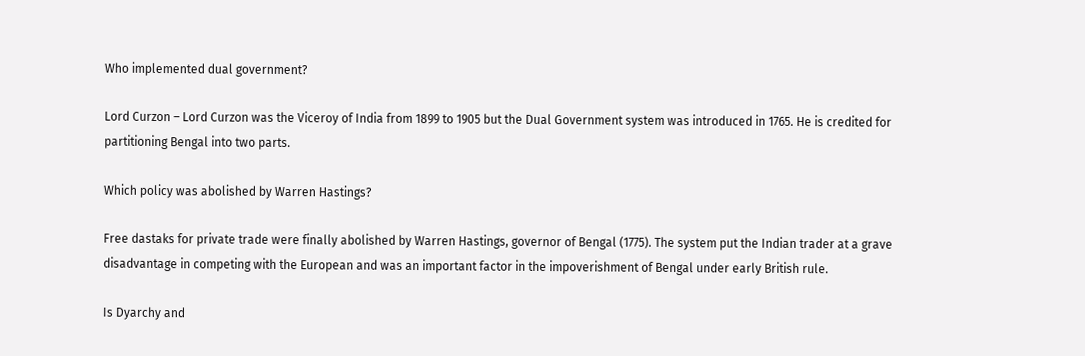Who implemented dual government?

Lord Curzon – Lord Curzon was the Viceroy of India from 1899 to 1905 but the Dual Government system was introduced in 1765. He is credited for partitioning Bengal into two parts.

Which policy was abolished by Warren Hastings?

Free dastaks for private trade were finally abolished by Warren Hastings, governor of Bengal (1775). The system put the Indian trader at a grave disadvantage in competing with the European and was an important factor in the impoverishment of Bengal under early British rule.

Is Dyarchy and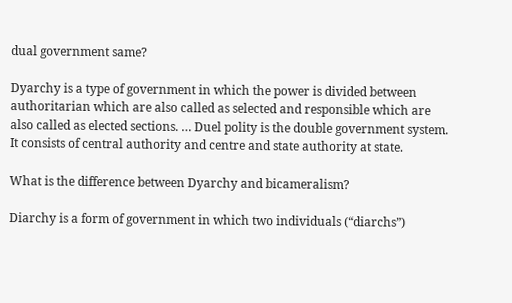dual government same?

Dyarchy is a type of government in which the power is divided between authoritarian which are also called as selected and responsible which are also called as elected sections. … Duel polity is the double government system. It consists of central authority and centre and state authority at state.

What is the difference between Dyarchy and bicameralism?

Diarchy is a form of government in which two individuals (“diarchs”)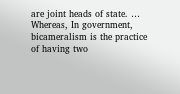are joint heads of state. … Whereas, In government, bicameralism is the practice of having two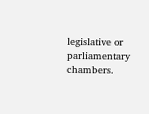legislative or parliamentary chambers.